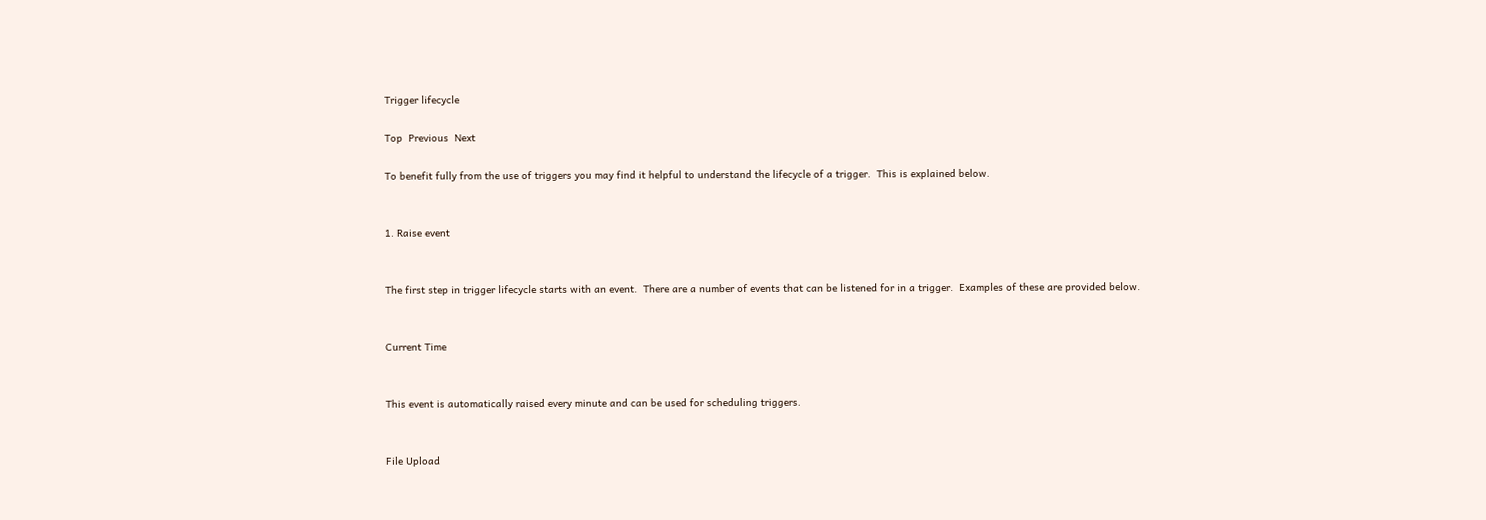Trigger lifecycle

Top  Previous  Next

To benefit fully from the use of triggers you may find it helpful to understand the lifecycle of a trigger.  This is explained below.


1. Raise event


The first step in trigger lifecycle starts with an event.  There are a number of events that can be listened for in a trigger.  Examples of these are provided below.


Current Time


This event is automatically raised every minute and can be used for scheduling triggers.


File Upload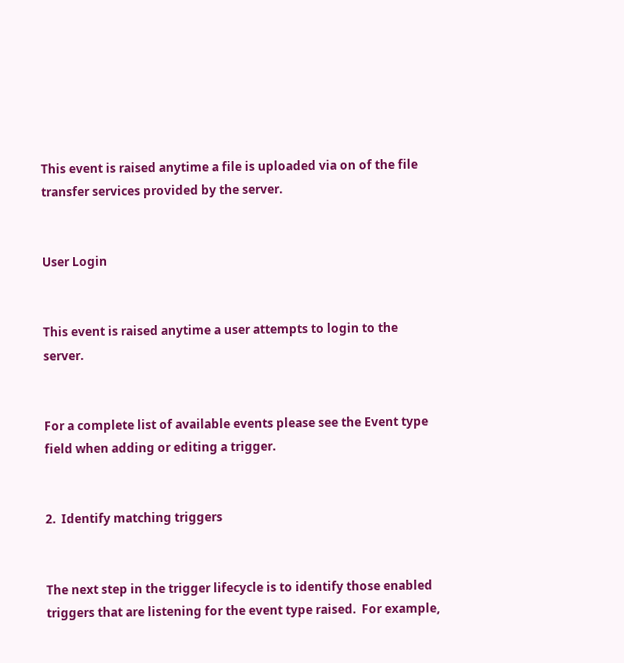This event is raised anytime a file is uploaded via on of the file transfer services provided by the server.


User Login


This event is raised anytime a user attempts to login to the server.


For a complete list of available events please see the Event type field when adding or editing a trigger.


2.  Identify matching triggers


The next step in the trigger lifecycle is to identify those enabled triggers that are listening for the event type raised.  For example,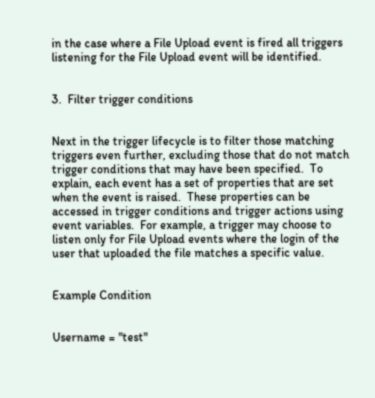in the case where a File Upload event is fired all triggers listening for the File Upload event will be identified.


3.  Filter trigger conditions


Next in the trigger lifecycle is to filter those matching triggers even further, excluding those that do not match trigger conditions that may have been specified.  To explain, each event has a set of properties that are set when the event is raised.  These properties can be accessed in trigger conditions and trigger actions using event variables.  For example, a trigger may choose to listen only for File Upload events where the login of the user that uploaded the file matches a specific value.


Example Condition


Username = "test"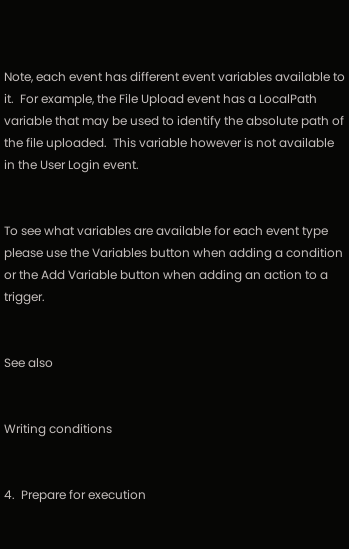Note, each event has different event variables available to it.  For example, the File Upload event has a LocalPath variable that may be used to identify the absolute path of the file uploaded.  This variable however is not available in the User Login event.


To see what variables are available for each event type please use the Variables button when adding a condition or the Add Variable button when adding an action to a trigger.


See also


Writing conditions


4.  Prepare for execution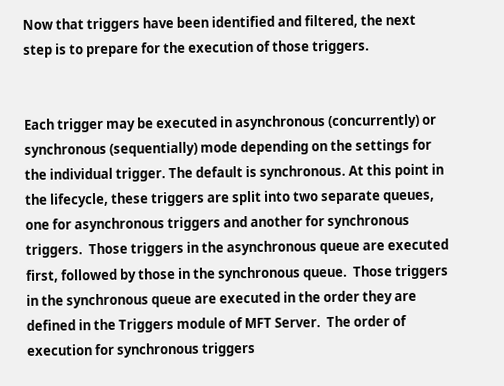Now that triggers have been identified and filtered, the next step is to prepare for the execution of those triggers.


Each trigger may be executed in asynchronous (concurrently) or synchronous (sequentially) mode depending on the settings for the individual trigger. The default is synchronous. At this point in the lifecycle, these triggers are split into two separate queues, one for asynchronous triggers and another for synchronous triggers.  Those triggers in the asynchronous queue are executed first, followed by those in the synchronous queue.  Those triggers in the synchronous queue are executed in the order they are defined in the Triggers module of MFT Server.  The order of execution for synchronous triggers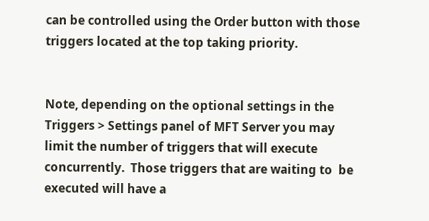can be controlled using the Order button with those triggers located at the top taking priority.


Note, depending on the optional settings in the Triggers > Settings panel of MFT Server you may limit the number of triggers that will execute concurrently.  Those triggers that are waiting to  be executed will have a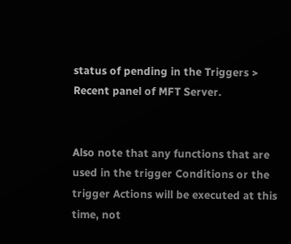status of pending in the Triggers > Recent panel of MFT Server.


Also note that any functions that are used in the trigger Conditions or the trigger Actions will be executed at this time, not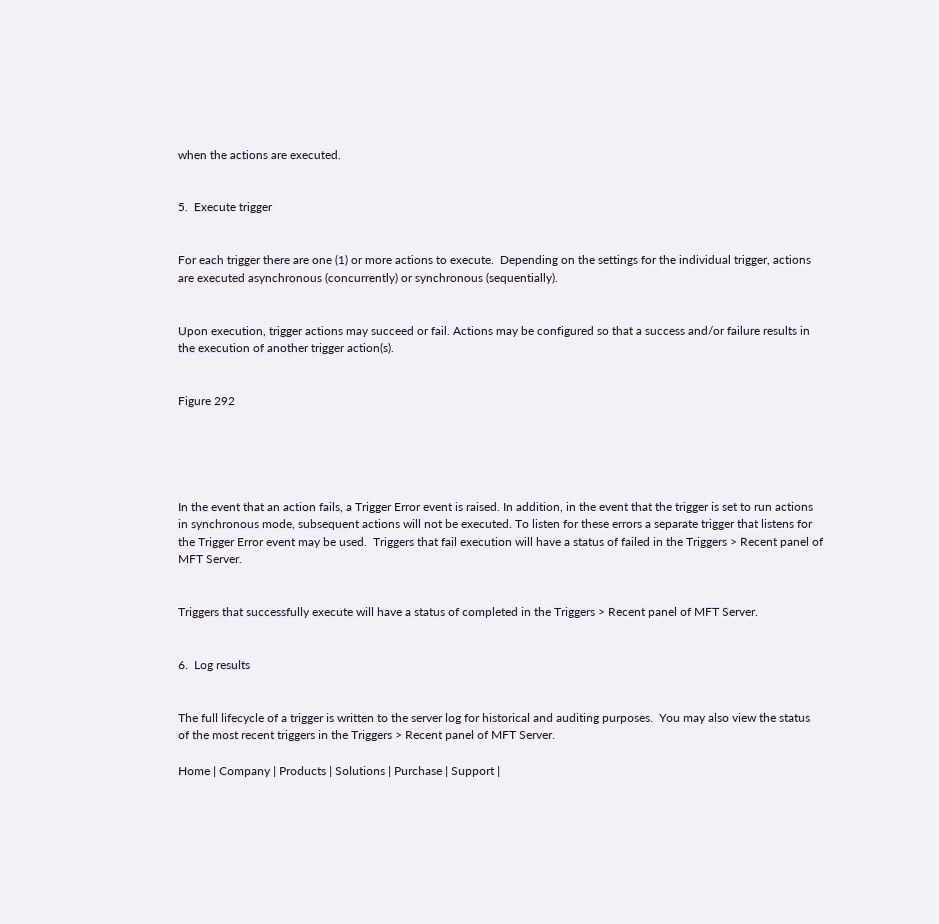when the actions are executed.


5.  Execute trigger


For each trigger there are one (1) or more actions to execute.  Depending on the settings for the individual trigger, actions are executed asynchronous (concurrently) or synchronous (sequentially).


Upon execution, trigger actions may succeed or fail. Actions may be configured so that a success and/or failure results in the execution of another trigger action(s).


Figure 292





In the event that an action fails, a Trigger Error event is raised. In addition, in the event that the trigger is set to run actions in synchronous mode, subsequent actions will not be executed. To listen for these errors a separate trigger that listens for the Trigger Error event may be used.  Triggers that fail execution will have a status of failed in the Triggers > Recent panel of  MFT Server.


Triggers that successfully execute will have a status of completed in the Triggers > Recent panel of MFT Server.


6.  Log results


The full lifecycle of a trigger is written to the server log for historical and auditing purposes.  You may also view the status of the most recent triggers in the Triggers > Recent panel of MFT Server.

Home | Company | Products | Solutions | Purchase | Support |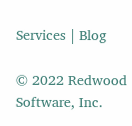Services | Blog

© 2022 Redwood Software, Inc.